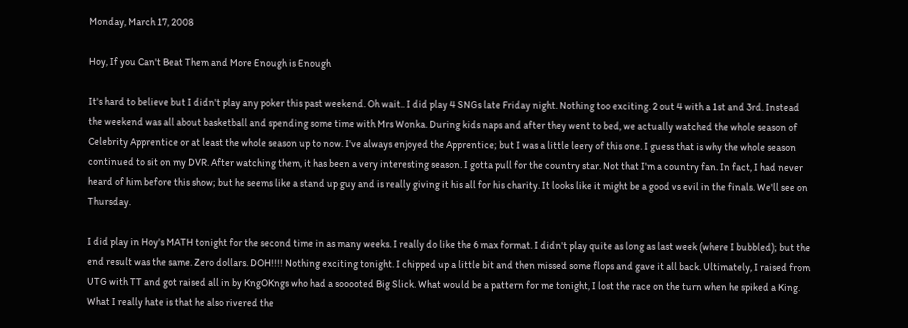Monday, March 17, 2008

Hoy, If you Can't Beat Them and More Enough is Enough

It's hard to believe but I didn't play any poker this past weekend. Oh wait.. I did play 4 SNGs late Friday night. Nothing too exciting. 2 out 4 with a 1st and 3rd. Instead the weekend was all about basketball and spending some time with Mrs Wonka. During kids naps and after they went to bed, we actually watched the whole season of Celebrity Apprentice or at least the whole season up to now. I've always enjoyed the Apprentice; but I was a little leery of this one. I guess that is why the whole season continued to sit on my DVR. After watching them, it has been a very interesting season. I gotta pull for the country star. Not that I'm a country fan. In fact, I had never heard of him before this show; but he seems like a stand up guy and is really giving it his all for his charity. It looks like it might be a good vs evil in the finals. We'll see on Thursday.

I did play in Hoy's MATH tonight for the second time in as many weeks. I really do like the 6 max format. I didn't play quite as long as last week (where I bubbled); but the end result was the same. Zero dollars. DOH!!!! Nothing exciting tonight. I chipped up a little bit and then missed some flops and gave it all back. Ultimately, I raised from UTG with TT and got raised all in by KngOKngs who had a sooooted Big Slick. What would be a pattern for me tonight, I lost the race on the turn when he spiked a King. What I really hate is that he also rivered the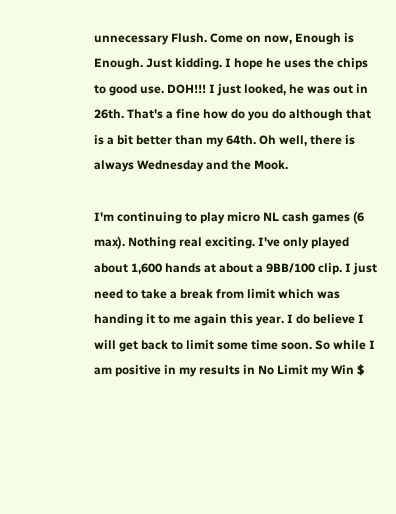unnecessary Flush. Come on now, Enough is Enough. Just kidding. I hope he uses the chips to good use. DOH!!! I just looked, he was out in 26th. That's a fine how do you do although that is a bit better than my 64th. Oh well, there is always Wednesday and the Mook.

I'm continuing to play micro NL cash games (6 max). Nothing real exciting. I've only played about 1,600 hands at about a 9BB/100 clip. I just need to take a break from limit which was handing it to me again this year. I do believe I will get back to limit some time soon. So while I am positive in my results in No Limit my Win $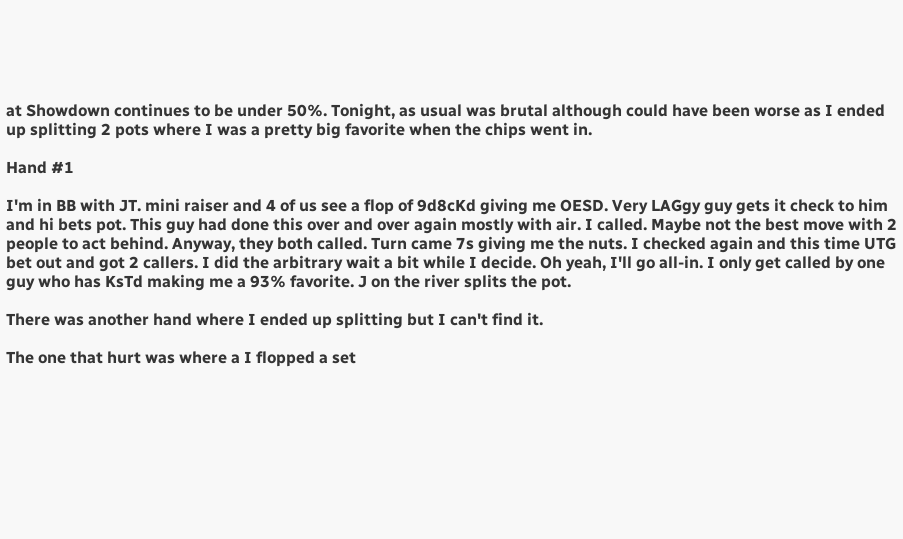at Showdown continues to be under 50%. Tonight, as usual was brutal although could have been worse as I ended up splitting 2 pots where I was a pretty big favorite when the chips went in.

Hand #1

I'm in BB with JT. mini raiser and 4 of us see a flop of 9d8cKd giving me OESD. Very LAGgy guy gets it check to him and hi bets pot. This guy had done this over and over again mostly with air. I called. Maybe not the best move with 2 people to act behind. Anyway, they both called. Turn came 7s giving me the nuts. I checked again and this time UTG bet out and got 2 callers. I did the arbitrary wait a bit while I decide. Oh yeah, I'll go all-in. I only get called by one guy who has KsTd making me a 93% favorite. J on the river splits the pot.

There was another hand where I ended up splitting but I can't find it.

The one that hurt was where a I flopped a set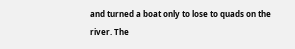and turned a boat only to lose to quads on the river. The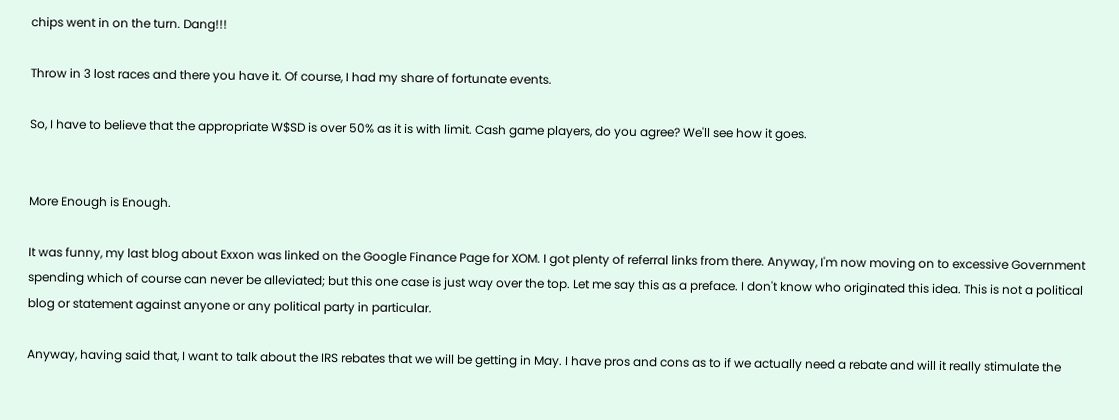chips went in on the turn. Dang!!!

Throw in 3 lost races and there you have it. Of course, I had my share of fortunate events.

So, I have to believe that the appropriate W$SD is over 50% as it is with limit. Cash game players, do you agree? We'll see how it goes.


More Enough is Enough.

It was funny, my last blog about Exxon was linked on the Google Finance Page for XOM. I got plenty of referral links from there. Anyway, I'm now moving on to excessive Government spending which of course can never be alleviated; but this one case is just way over the top. Let me say this as a preface. I don't know who originated this idea. This is not a political blog or statement against anyone or any political party in particular.

Anyway, having said that, I want to talk about the IRS rebates that we will be getting in May. I have pros and cons as to if we actually need a rebate and will it really stimulate the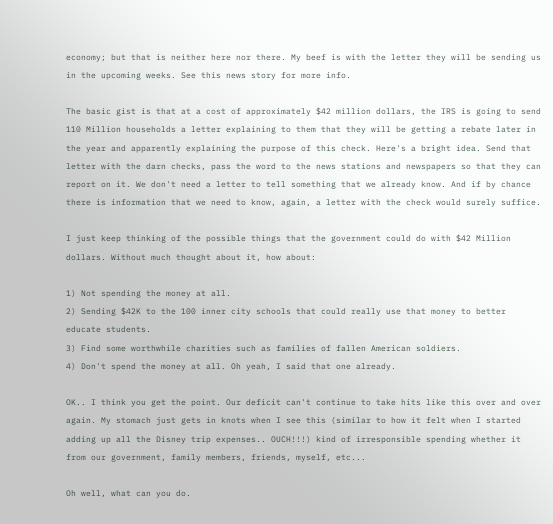economy; but that is neither here nor there. My beef is with the letter they will be sending us in the upcoming weeks. See this news story for more info.

The basic gist is that at a cost of approximately $42 million dollars, the IRS is going to send 110 Million households a letter explaining to them that they will be getting a rebate later in the year and apparently explaining the purpose of this check. Here's a bright idea. Send that letter with the darn checks, pass the word to the news stations and newspapers so that they can report on it. We don't need a letter to tell something that we already know. And if by chance there is information that we need to know, again, a letter with the check would surely suffice.

I just keep thinking of the possible things that the government could do with $42 Million dollars. Without much thought about it, how about:

1) Not spending the money at all.
2) Sending $42K to the 100 inner city schools that could really use that money to better educate students.
3) Find some worthwhile charities such as families of fallen American soldiers.
4) Don't spend the money at all. Oh yeah, I said that one already.

OK.. I think you get the point. Our deficit can't continue to take hits like this over and over again. My stomach just gets in knots when I see this (similar to how it felt when I started adding up all the Disney trip expenses.. OUCH!!!) kind of irresponsible spending whether it from our government, family members, friends, myself, etc...

Oh well, what can you do.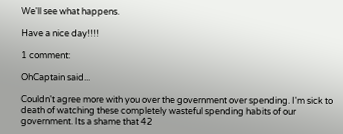We'll see what happens.

Have a nice day!!!!

1 comment:

OhCaptain said...

Couldn't agree more with you over the government over spending. I'm sick to death of watching these completely wasteful spending habits of our government. Its a shame that 42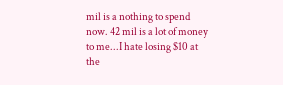mil is a nothing to spend now. 42 mil is a lot of money to me...I hate losing $10 at the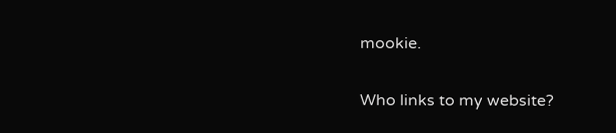mookie.

Who links to my website?